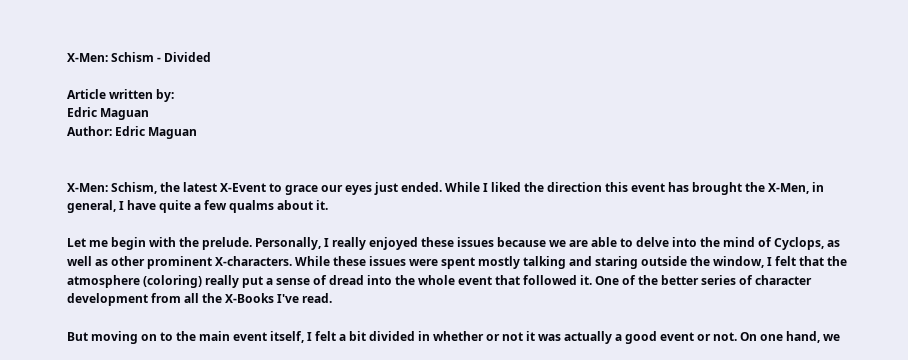X-Men: Schism - Divided

Article written by:
Edric Maguan
Author: Edric Maguan


X-Men: Schism, the latest X-Event to grace our eyes just ended. While I liked the direction this event has brought the X-Men, in general, I have quite a few qualms about it.

Let me begin with the prelude. Personally, I really enjoyed these issues because we are able to delve into the mind of Cyclops, as well as other prominent X-characters. While these issues were spent mostly talking and staring outside the window, I felt that the atmosphere (coloring) really put a sense of dread into the whole event that followed it. One of the better series of character development from all the X-Books I've read.

But moving on to the main event itself, I felt a bit divided in whether or not it was actually a good event or not. On one hand, we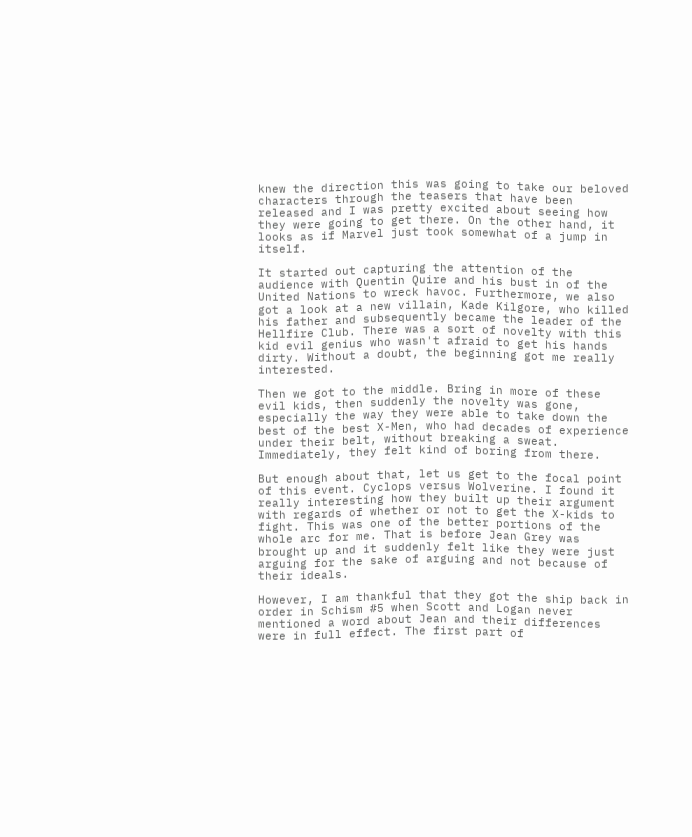knew the direction this was going to take our beloved characters through the teasers that have been released and I was pretty excited about seeing how they were going to get there. On the other hand, it looks as if Marvel just took somewhat of a jump in itself.

It started out capturing the attention of the audience with Quentin Quire and his bust in of the United Nations to wreck havoc. Furthermore, we also got a look at a new villain, Kade Kilgore, who killed his father and subsequently became the leader of the Hellfire Club. There was a sort of novelty with this kid evil genius who wasn't afraid to get his hands dirty. Without a doubt, the beginning got me really interested.

Then we got to the middle. Bring in more of these evil kids, then suddenly the novelty was gone, especially the way they were able to take down the best of the best X-Men, who had decades of experience under their belt, without breaking a sweat. Immediately, they felt kind of boring from there.

But enough about that, let us get to the focal point of this event. Cyclops versus Wolverine. I found it really interesting how they built up their argument with regards of whether or not to get the X-kids to fight. This was one of the better portions of the whole arc for me. That is before Jean Grey was brought up and it suddenly felt like they were just arguing for the sake of arguing and not because of their ideals.

However, I am thankful that they got the ship back in order in Schism #5 when Scott and Logan never mentioned a word about Jean and their differences were in full effect. The first part of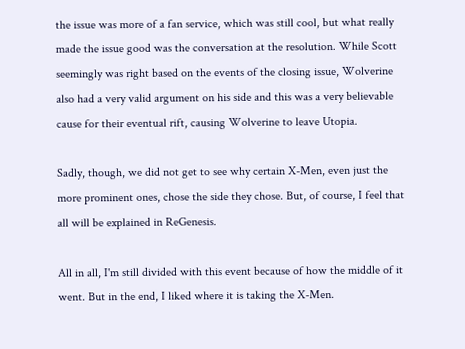the issue was more of a fan service, which was still cool, but what really made the issue good was the conversation at the resolution. While Scott seemingly was right based on the events of the closing issue, Wolverine also had a very valid argument on his side and this was a very believable cause for their eventual rift, causing Wolverine to leave Utopia.

Sadly, though, we did not get to see why certain X-Men, even just the more prominent ones, chose the side they chose. But, of course, I feel that all will be explained in ReGenesis.

All in all, I'm still divided with this event because of how the middle of it went. But in the end, I liked where it is taking the X-Men.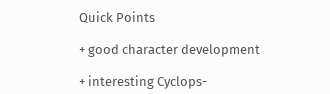Quick Points

+ good character development

+ interesting Cyclops-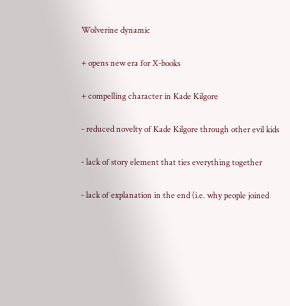Wolverine dynamic

+ opens new era for X-books

+ compelling character in Kade Kilgore

- reduced novelty of Kade Kilgore through other evil kids

- lack of story element that ties everything together

- lack of explanation in the end (i.e. why people joined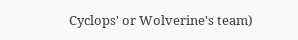Cyclops' or Wolverine's team)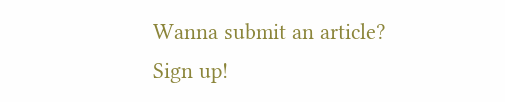Wanna submit an article? Sign up!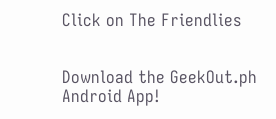Click on The Friendlies


Download the GeekOut.ph Android App!